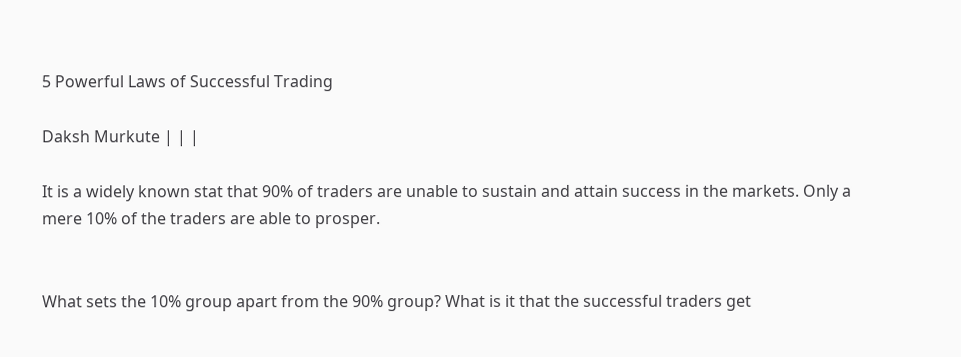5 Powerful Laws of Successful Trading

Daksh Murkute | | |

It is a widely known stat that 90% of traders are unable to sustain and attain success in the markets. Only a mere 10% of the traders are able to prosper.


What sets the 10% group apart from the 90% group? What is it that the successful traders get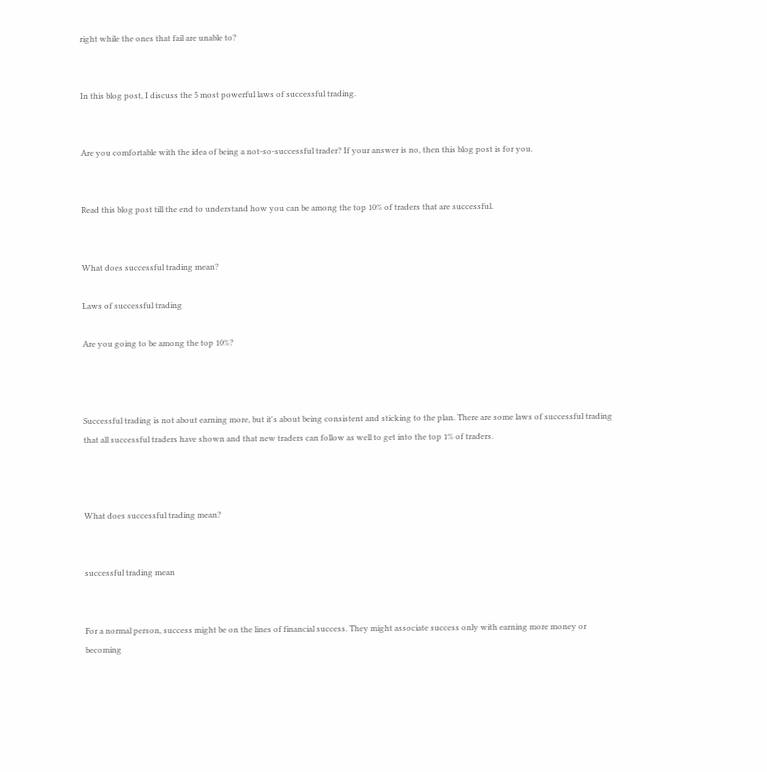right while the ones that fail are unable to?


In this blog post, I discuss the 5 most powerful laws of successful trading.


Are you comfortable with the idea of being a not-so-successful trader? If your answer is no, then this blog post is for you.


Read this blog post till the end to understand how you can be among the top 10% of traders that are successful.


What does successful trading mean?

Laws of successful trading

Are you going to be among the top 10%?



Successful trading is not about earning more, but it's about being consistent and sticking to the plan. There are some laws of successful trading that all successful traders have shown and that new traders can follow as well to get into the top 1% of traders.



What does successful trading mean?


successful trading mean


For a normal person, success might be on the lines of financial success. They might associate success only with earning more money or becoming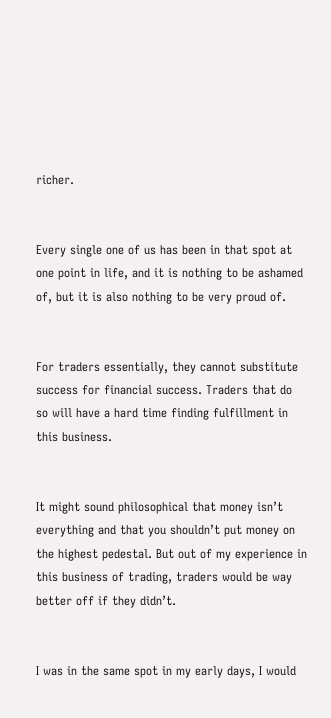richer.


Every single one of us has been in that spot at one point in life, and it is nothing to be ashamed of, but it is also nothing to be very proud of.


For traders essentially, they cannot substitute success for financial success. Traders that do so will have a hard time finding fulfillment in this business.


It might sound philosophical that money isn’t everything and that you shouldn’t put money on the highest pedestal. But out of my experience in this business of trading, traders would be way better off if they didn’t.


I was in the same spot in my early days, I would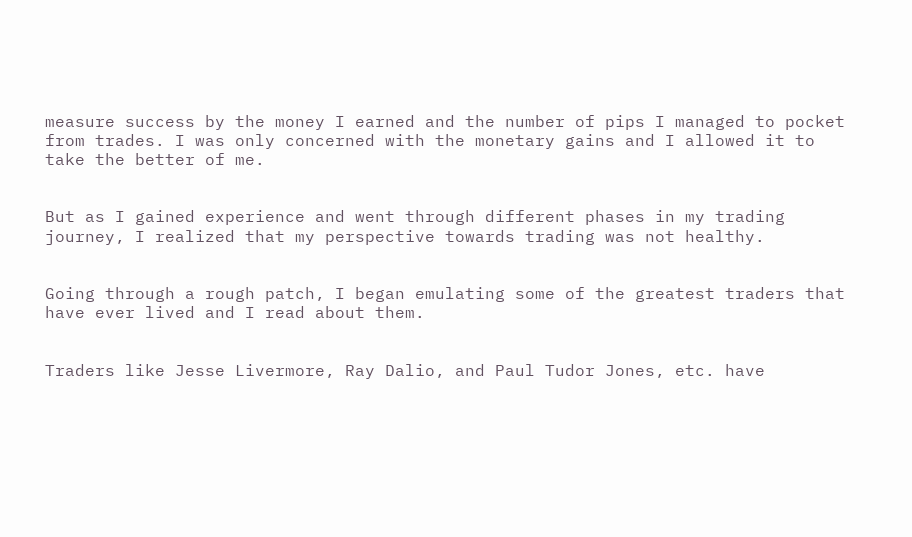measure success by the money I earned and the number of pips I managed to pocket from trades. I was only concerned with the monetary gains and I allowed it to take the better of me.


But as I gained experience and went through different phases in my trading journey, I realized that my perspective towards trading was not healthy.


Going through a rough patch, I began emulating some of the greatest traders that have ever lived and I read about them.


Traders like Jesse Livermore, Ray Dalio, and Paul Tudor Jones, etc. have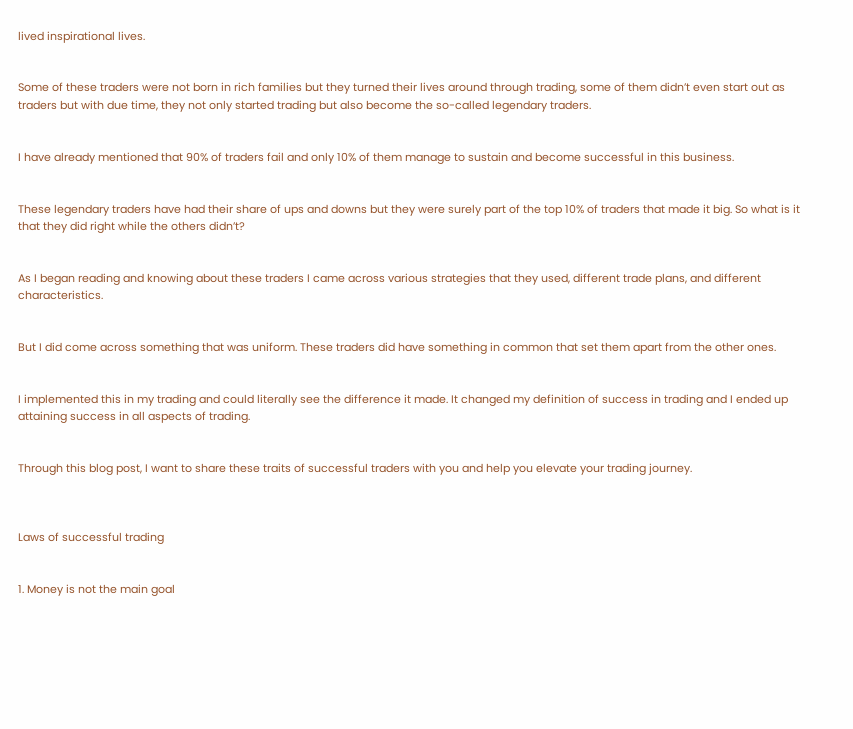lived inspirational lives.


Some of these traders were not born in rich families but they turned their lives around through trading, some of them didn’t even start out as traders but with due time, they not only started trading but also become the so-called legendary traders.


I have already mentioned that 90% of traders fail and only 10% of them manage to sustain and become successful in this business.


These legendary traders have had their share of ups and downs but they were surely part of the top 10% of traders that made it big. So what is it that they did right while the others didn’t?


As I began reading and knowing about these traders I came across various strategies that they used, different trade plans, and different characteristics.


But I did come across something that was uniform. These traders did have something in common that set them apart from the other ones.


I implemented this in my trading and could literally see the difference it made. It changed my definition of success in trading and I ended up attaining success in all aspects of trading.


Through this blog post, I want to share these traits of successful traders with you and help you elevate your trading journey.



Laws of successful trading


1. Money is not the main goal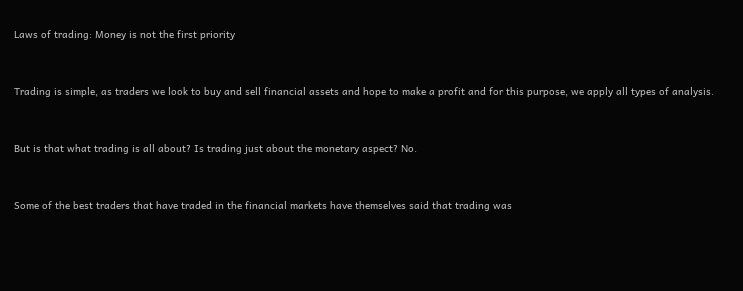Laws of trading: Money is not the first priority


Trading is simple, as traders we look to buy and sell financial assets and hope to make a profit and for this purpose, we apply all types of analysis.


But is that what trading is all about? Is trading just about the monetary aspect? No.


Some of the best traders that have traded in the financial markets have themselves said that trading was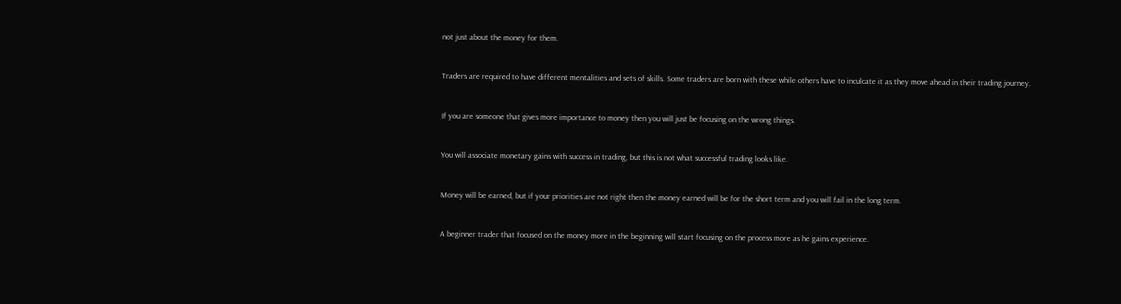not just about the money for them.


Traders are required to have different mentalities and sets of skills. Some traders are born with these while others have to inculcate it as they move ahead in their trading journey.


If you are someone that gives more importance to money then you will just be focusing on the wrong things.


You will associate monetary gains with success in trading, but this is not what successful trading looks like.


Money will be earned, but if your priorities are not right then the money earned will be for the short term and you will fail in the long term.


A beginner trader that focused on the money more in the beginning will start focusing on the process more as he gains experience.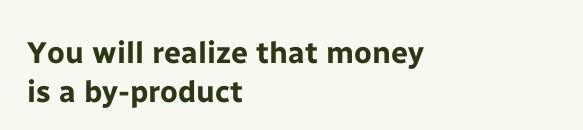You will realize that money is a by-product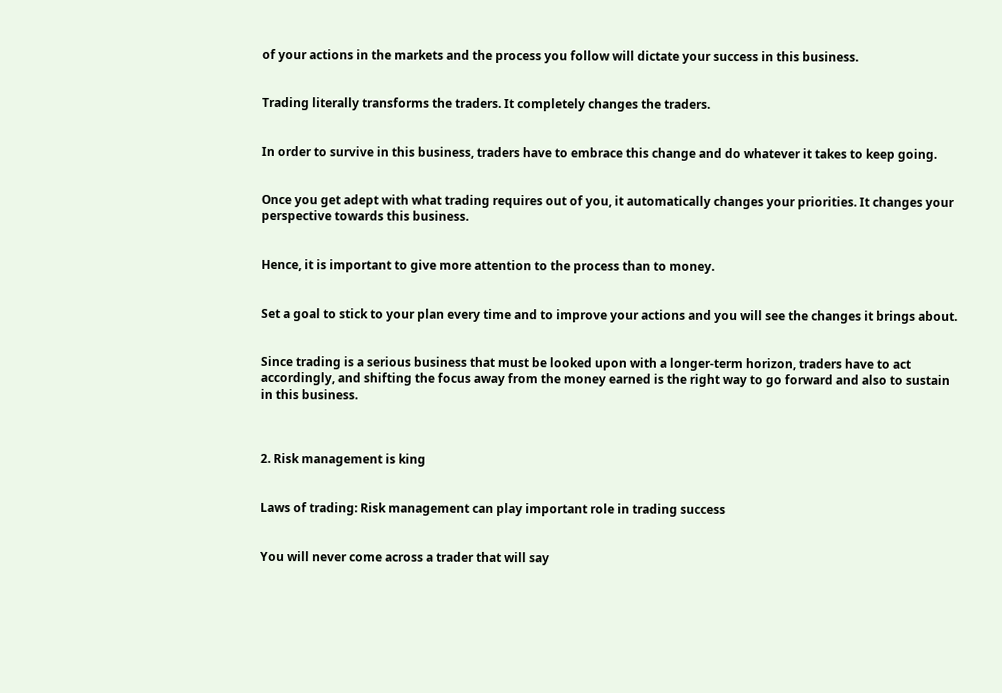of your actions in the markets and the process you follow will dictate your success in this business.


Trading literally transforms the traders. It completely changes the traders.


In order to survive in this business, traders have to embrace this change and do whatever it takes to keep going.


Once you get adept with what trading requires out of you, it automatically changes your priorities. It changes your perspective towards this business.


Hence, it is important to give more attention to the process than to money.


Set a goal to stick to your plan every time and to improve your actions and you will see the changes it brings about.


Since trading is a serious business that must be looked upon with a longer-term horizon, traders have to act accordingly, and shifting the focus away from the money earned is the right way to go forward and also to sustain in this business.



2. Risk management is king


Laws of trading: Risk management can play important role in trading success


You will never come across a trader that will say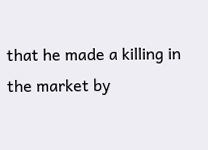that he made a killing in the market by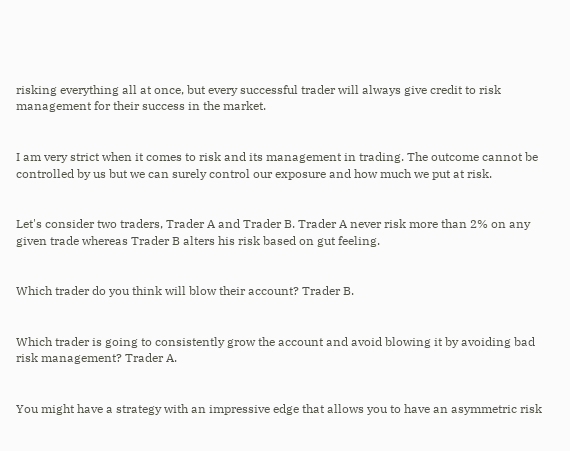risking everything all at once, but every successful trader will always give credit to risk management for their success in the market.


I am very strict when it comes to risk and its management in trading. The outcome cannot be controlled by us but we can surely control our exposure and how much we put at risk.


Let's consider two traders, Trader A and Trader B. Trader A never risk more than 2% on any given trade whereas Trader B alters his risk based on gut feeling.


Which trader do you think will blow their account? Trader B.


Which trader is going to consistently grow the account and avoid blowing it by avoiding bad risk management? Trader A.


You might have a strategy with an impressive edge that allows you to have an asymmetric risk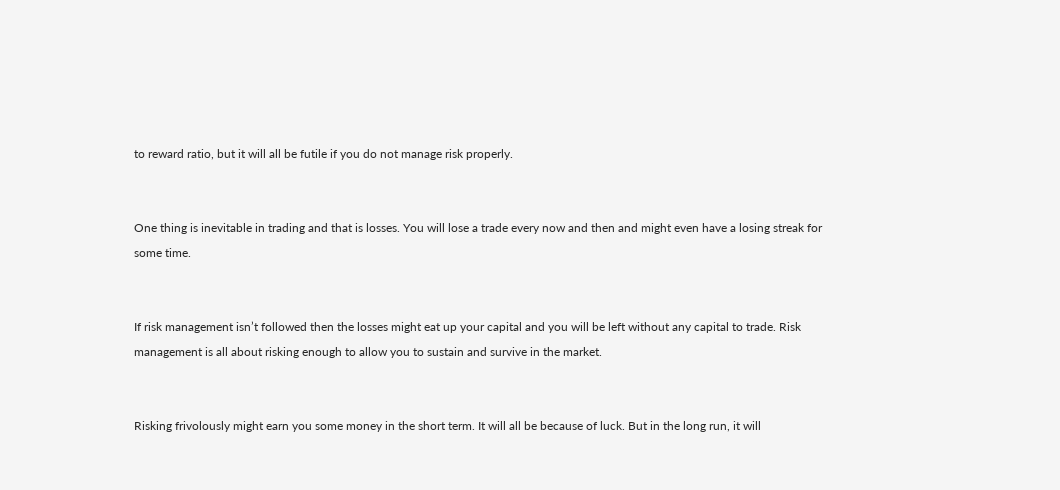to reward ratio, but it will all be futile if you do not manage risk properly.


One thing is inevitable in trading and that is losses. You will lose a trade every now and then and might even have a losing streak for some time.


If risk management isn’t followed then the losses might eat up your capital and you will be left without any capital to trade. Risk management is all about risking enough to allow you to sustain and survive in the market.


Risking frivolously might earn you some money in the short term. It will all be because of luck. But in the long run, it will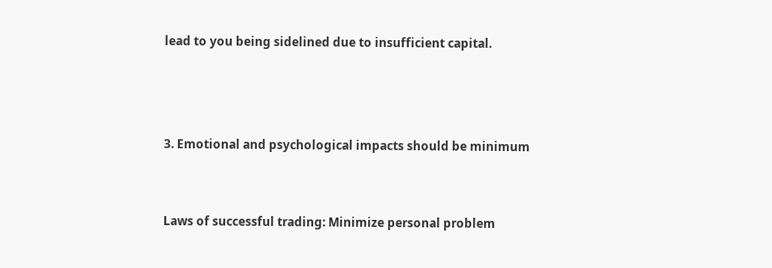lead to you being sidelined due to insufficient capital.



3. Emotional and psychological impacts should be minimum


Laws of successful trading: Minimize personal problem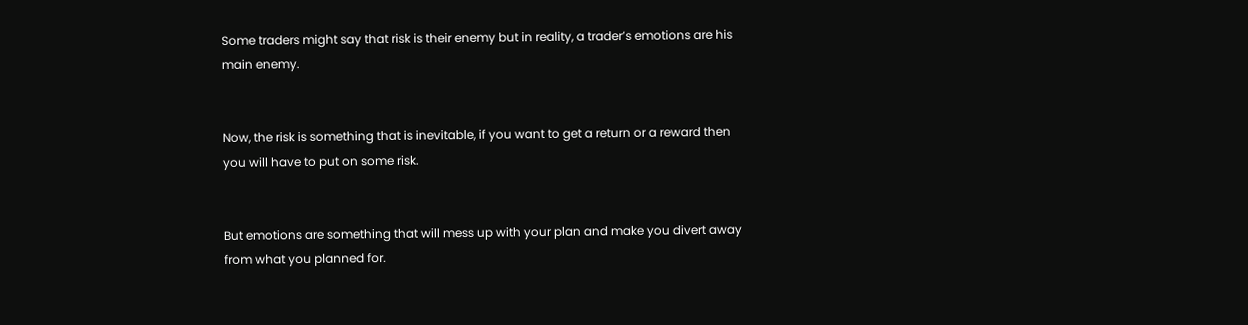Some traders might say that risk is their enemy but in reality, a trader’s emotions are his main enemy.


Now, the risk is something that is inevitable, if you want to get a return or a reward then you will have to put on some risk.


But emotions are something that will mess up with your plan and make you divert away from what you planned for.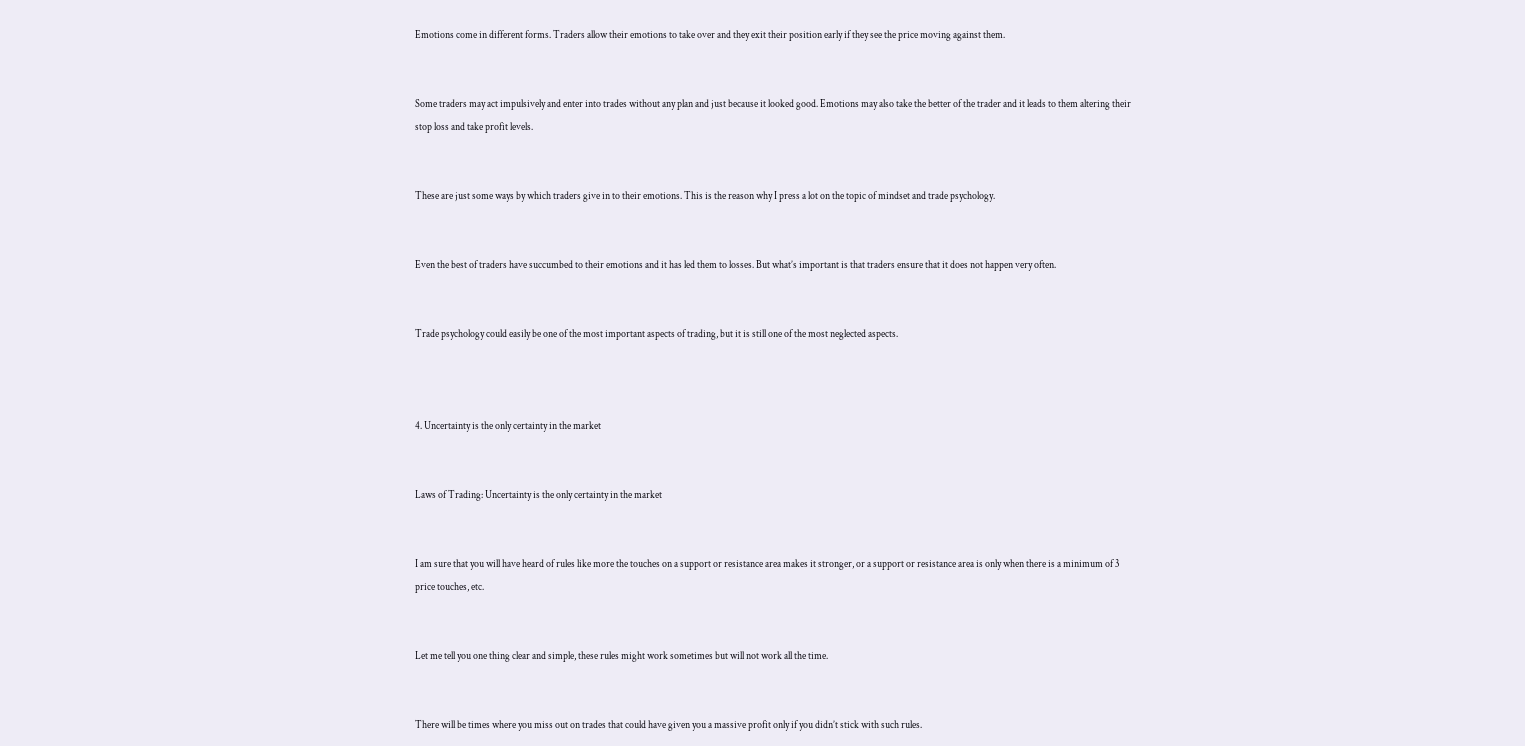Emotions come in different forms. Traders allow their emotions to take over and they exit their position early if they see the price moving against them.


Some traders may act impulsively and enter into trades without any plan and just because it looked good. Emotions may also take the better of the trader and it leads to them altering their stop loss and take profit levels.


These are just some ways by which traders give in to their emotions. This is the reason why I press a lot on the topic of mindset and trade psychology.


Even the best of traders have succumbed to their emotions and it has led them to losses. But what’s important is that traders ensure that it does not happen very often.


Trade psychology could easily be one of the most important aspects of trading, but it is still one of the most neglected aspects.



4. Uncertainty is the only certainty in the market


Laws of Trading: Uncertainty is the only certainty in the market


I am sure that you will have heard of rules like more the touches on a support or resistance area makes it stronger, or a support or resistance area is only when there is a minimum of 3 price touches, etc.


Let me tell you one thing clear and simple, these rules might work sometimes but will not work all the time.


There will be times where you miss out on trades that could have given you a massive profit only if you didn’t stick with such rules.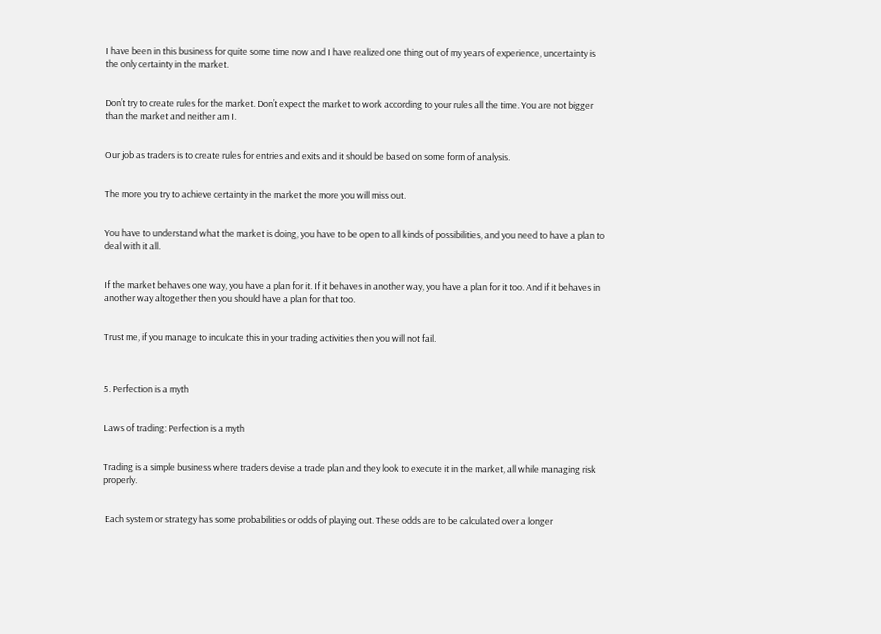I have been in this business for quite some time now and I have realized one thing out of my years of experience, uncertainty is the only certainty in the market.


Don’t try to create rules for the market. Don’t expect the market to work according to your rules all the time. You are not bigger than the market and neither am I.


Our job as traders is to create rules for entries and exits and it should be based on some form of analysis.


The more you try to achieve certainty in the market the more you will miss out.


You have to understand what the market is doing, you have to be open to all kinds of possibilities, and you need to have a plan to deal with it all.


If the market behaves one way, you have a plan for it. If it behaves in another way, you have a plan for it too. And if it behaves in another way altogether then you should have a plan for that too.


Trust me, if you manage to inculcate this in your trading activities then you will not fail.



5. Perfection is a myth


Laws of trading: Perfection is a myth


Trading is a simple business where traders devise a trade plan and they look to execute it in the market, all while managing risk properly.


 Each system or strategy has some probabilities or odds of playing out. These odds are to be calculated over a longer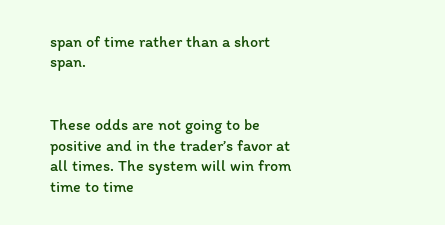span of time rather than a short span.


These odds are not going to be positive and in the trader’s favor at all times. The system will win from time to time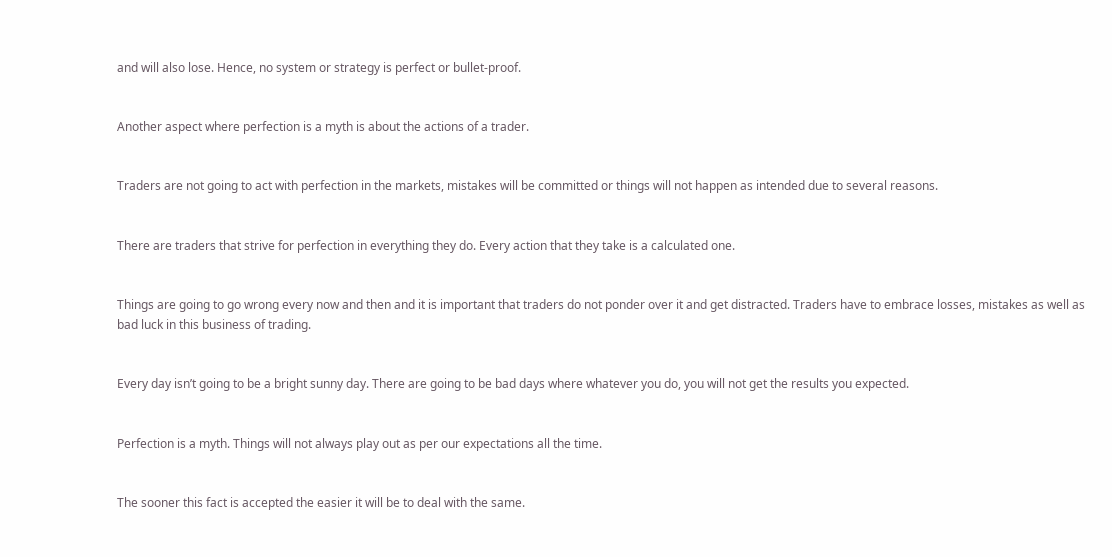and will also lose. Hence, no system or strategy is perfect or bullet-proof.


Another aspect where perfection is a myth is about the actions of a trader.


Traders are not going to act with perfection in the markets, mistakes will be committed or things will not happen as intended due to several reasons.


There are traders that strive for perfection in everything they do. Every action that they take is a calculated one.


Things are going to go wrong every now and then and it is important that traders do not ponder over it and get distracted. Traders have to embrace losses, mistakes as well as bad luck in this business of trading.


Every day isn’t going to be a bright sunny day. There are going to be bad days where whatever you do, you will not get the results you expected.


Perfection is a myth. Things will not always play out as per our expectations all the time.


The sooner this fact is accepted the easier it will be to deal with the same.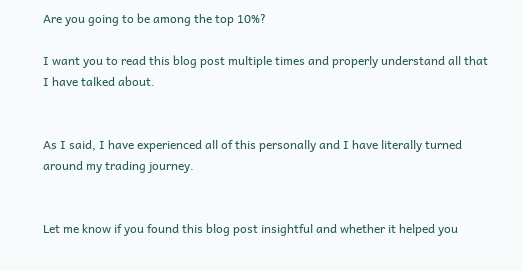Are you going to be among the top 10%?

I want you to read this blog post multiple times and properly understand all that I have talked about.


As I said, I have experienced all of this personally and I have literally turned around my trading journey.


Let me know if you found this blog post insightful and whether it helped you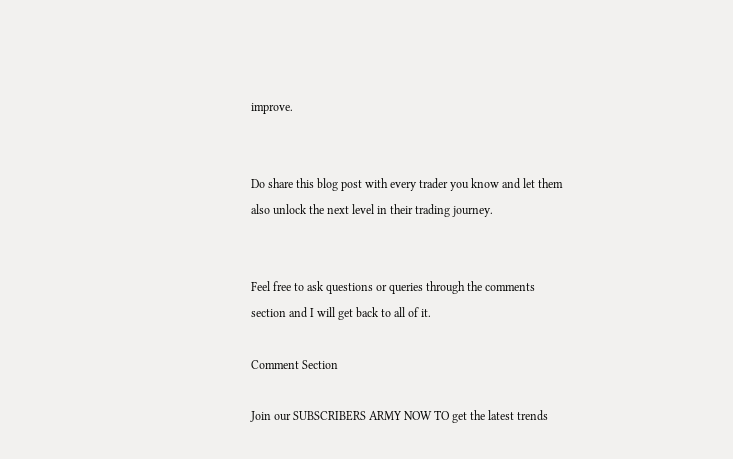improve.


Do share this blog post with every trader you know and let them also unlock the next level in their trading journey.


Feel free to ask questions or queries through the comments section and I will get back to all of it.

Comment Section

Join our SUBSCRIBERS ARMY NOW TO get the latest trends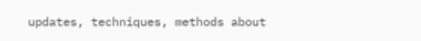updates, techniques, methods about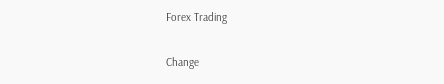Forex Trading

Change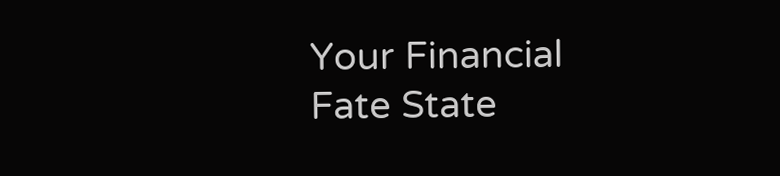Your Financial
Fate State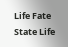Life Fate State Life